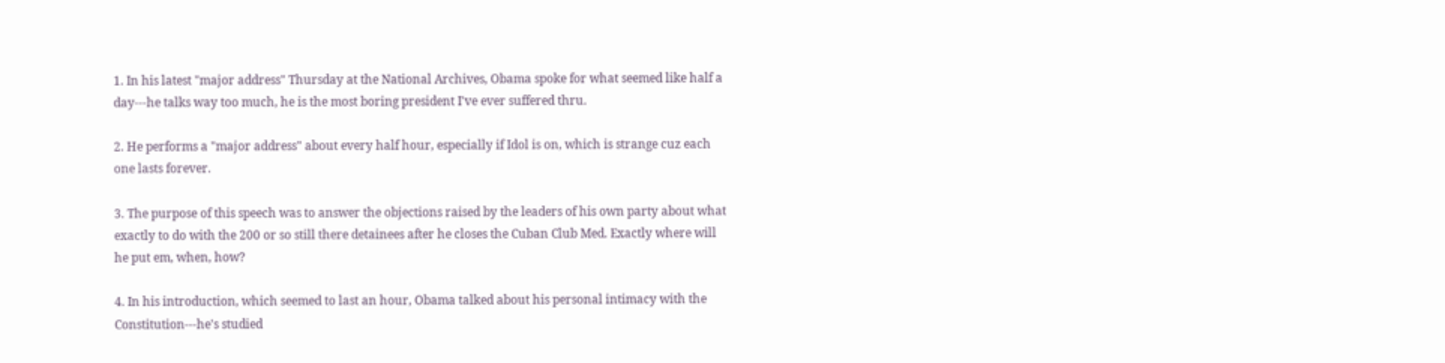1. In his latest "major address" Thursday at the National Archives, Obama spoke for what seemed like half a day---he talks way too much, he is the most boring president I've ever suffered thru.

2. He performs a "major address" about every half hour, especially if Idol is on, which is strange cuz each one lasts forever.

3. The purpose of this speech was to answer the objections raised by the leaders of his own party about what exactly to do with the 200 or so still there detainees after he closes the Cuban Club Med. Exactly where will he put em, when, how?

4. In his introduction, which seemed to last an hour, Obama talked about his personal intimacy with the Constitution---he's studied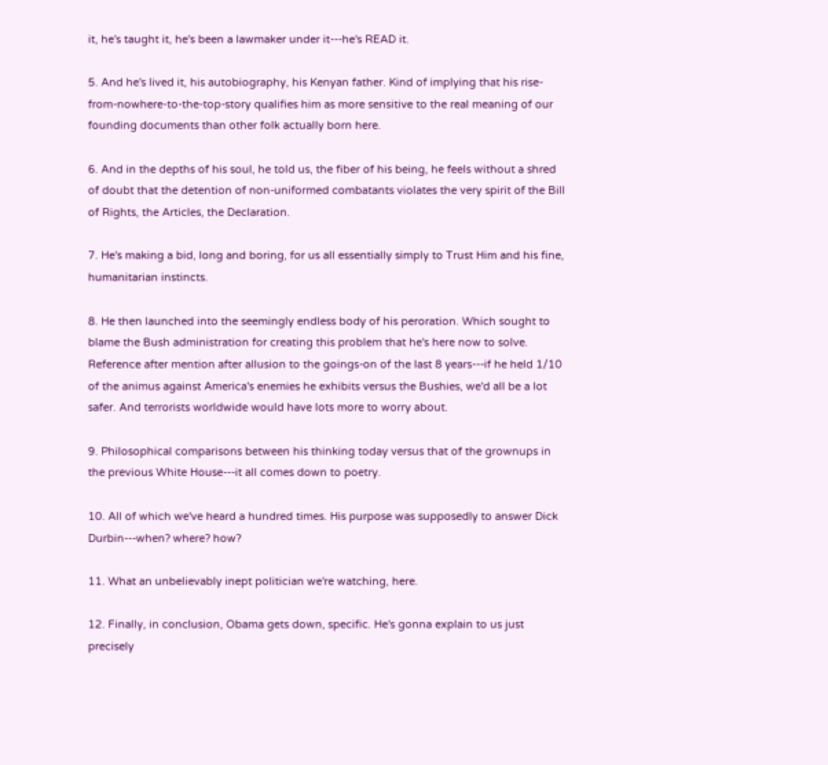it, he's taught it, he's been a lawmaker under it---he's READ it.

5. And he's lived it, his autobiography, his Kenyan father. Kind of implying that his rise-from-nowhere-to-the-top-story qualifies him as more sensitive to the real meaning of our founding documents than other folk actually born here.

6. And in the depths of his soul, he told us, the fiber of his being, he feels without a shred of doubt that the detention of non-uniformed combatants violates the very spirit of the Bill of Rights, the Articles, the Declaration.

7. He's making a bid, long and boring, for us all essentially simply to Trust Him and his fine, humanitarian instincts.

8. He then launched into the seemingly endless body of his peroration. Which sought to blame the Bush administration for creating this problem that he's here now to solve. Reference after mention after allusion to the goings-on of the last 8 years---if he held 1/10 of the animus against America's enemies he exhibits versus the Bushies, we'd all be a lot safer. And terrorists worldwide would have lots more to worry about.

9. Philosophical comparisons between his thinking today versus that of the grownups in the previous White House---it all comes down to poetry.

10. All of which we've heard a hundred times. His purpose was supposedly to answer Dick Durbin---when? where? how?

11. What an unbelievably inept politician we're watching, here.

12. Finally, in conclusion, Obama gets down, specific. He's gonna explain to us just precisely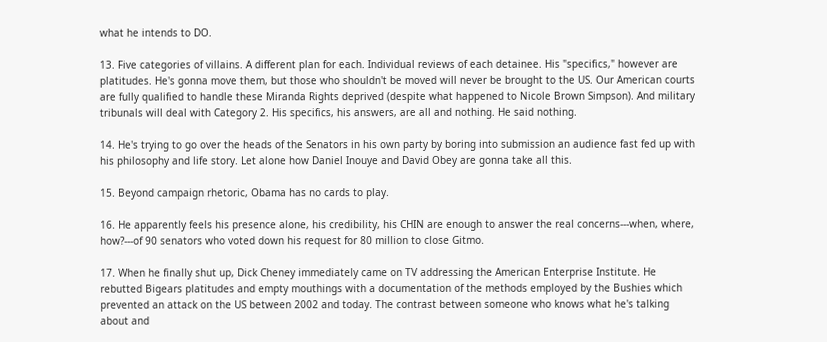what he intends to DO.

13. Five categories of villains. A different plan for each. Individual reviews of each detainee. His "specifics," however are platitudes. He's gonna move them, but those who shouldn't be moved will never be brought to the US. Our American courts are fully qualified to handle these Miranda Rights deprived (despite what happened to Nicole Brown Simpson). And military tribunals will deal with Category 2. His specifics, his answers, are all and nothing. He said nothing.

14. He's trying to go over the heads of the Senators in his own party by boring into submission an audience fast fed up with his philosophy and life story. Let alone how Daniel Inouye and David Obey are gonna take all this.

15. Beyond campaign rhetoric, Obama has no cards to play.

16. He apparently feels his presence alone, his credibility, his CHIN are enough to answer the real concerns---when, where, how?---of 90 senators who voted down his request for 80 million to close Gitmo.

17. When he finally shut up, Dick Cheney immediately came on TV addressing the American Enterprise Institute. He rebutted Bigears platitudes and empty mouthings with a documentation of the methods employed by the Bushies which prevented an attack on the US between 2002 and today. The contrast between someone who knows what he's talking about and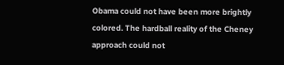Obama could not have been more brightly colored. The hardball reality of the Cheney approach could not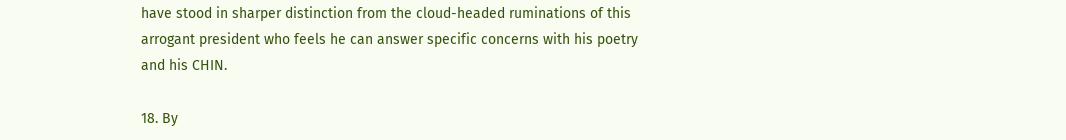have stood in sharper distinction from the cloud-headed ruminations of this arrogant president who feels he can answer specific concerns with his poetry and his CHIN.

18. By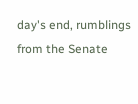day's end, rumblings from the Senate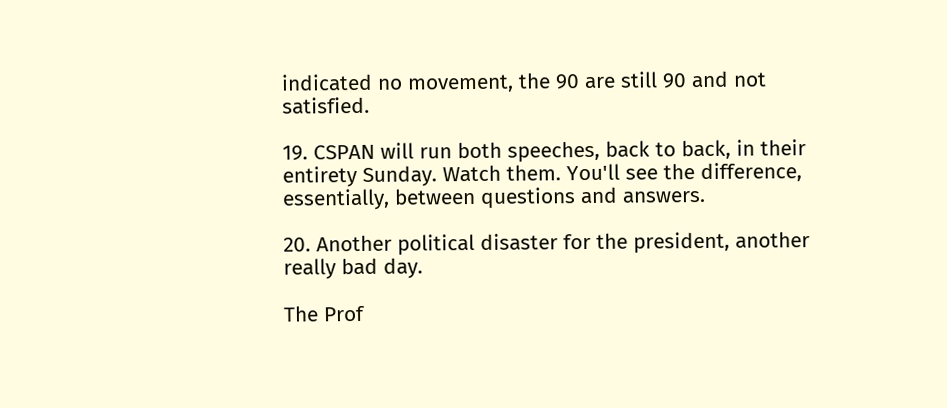indicated no movement, the 90 are still 90 and not satisfied.

19. CSPAN will run both speeches, back to back, in their entirety Sunday. Watch them. You'll see the difference, essentially, between questions and answers.

20. Another political disaster for the president, another really bad day.

The Prof